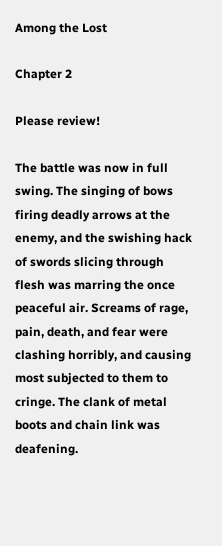Among the Lost

Chapter 2

Please review!

The battle was now in full swing. The singing of bows firing deadly arrows at the enemy, and the swishing hack of swords slicing through flesh was marring the once peaceful air. Screams of rage, pain, death, and fear were clashing horribly, and causing most subjected to them to cringe. The clank of metal boots and chain link was deafening.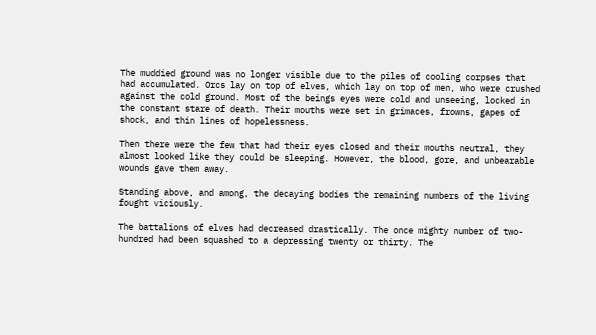The muddied ground was no longer visible due to the piles of cooling corpses that had accumulated. Orcs lay on top of elves, which lay on top of men, who were crushed against the cold ground. Most of the beings eyes were cold and unseeing, locked in the constant stare of death. Their mouths were set in grimaces, frowns, gapes of shock, and thin lines of hopelessness.

Then there were the few that had their eyes closed and their mouths neutral, they almost looked like they could be sleeping. However, the blood, gore, and unbearable wounds gave them away.

Standing above, and among, the decaying bodies the remaining numbers of the living fought viciously.

The battalions of elves had decreased drastically. The once mighty number of two-hundred had been squashed to a depressing twenty or thirty. The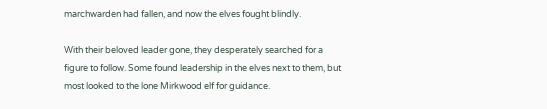marchwarden had fallen, and now the elves fought blindly.

With their beloved leader gone, they desperately searched for a figure to follow. Some found leadership in the elves next to them, but most looked to the lone Mirkwood elf for guidance.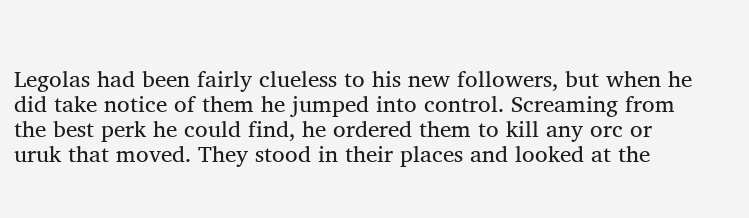Legolas had been fairly clueless to his new followers, but when he did take notice of them he jumped into control. Screaming from the best perk he could find, he ordered them to kill any orc or uruk that moved. They stood in their places and looked at the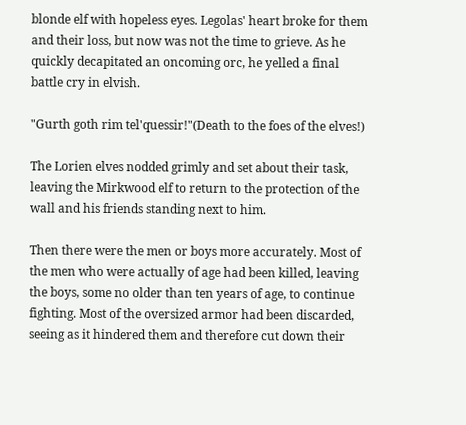blonde elf with hopeless eyes. Legolas' heart broke for them and their loss, but now was not the time to grieve. As he quickly decapitated an oncoming orc, he yelled a final battle cry in elvish.

"Gurth goth rim tel'quessir!"(Death to the foes of the elves!)

The Lorien elves nodded grimly and set about their task, leaving the Mirkwood elf to return to the protection of the wall and his friends standing next to him.

Then there were the men or boys more accurately. Most of the men who were actually of age had been killed, leaving the boys, some no older than ten years of age, to continue fighting. Most of the oversized armor had been discarded, seeing as it hindered them and therefore cut down their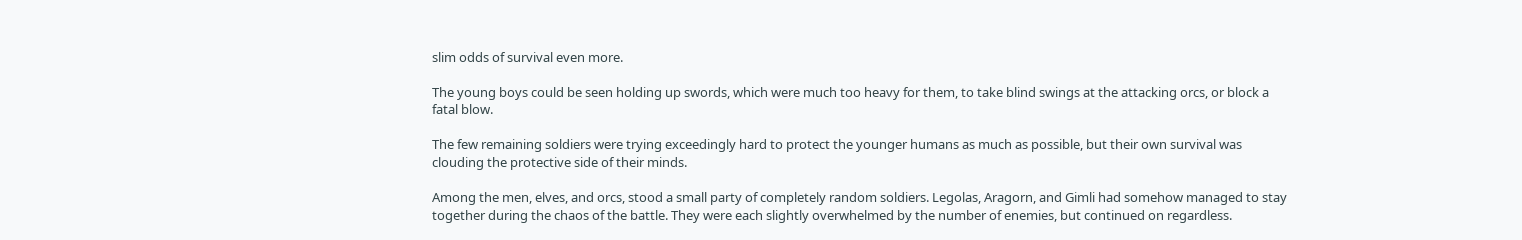slim odds of survival even more.

The young boys could be seen holding up swords, which were much too heavy for them, to take blind swings at the attacking orcs, or block a fatal blow.

The few remaining soldiers were trying exceedingly hard to protect the younger humans as much as possible, but their own survival was clouding the protective side of their minds.

Among the men, elves, and orcs, stood a small party of completely random soldiers. Legolas, Aragorn, and Gimli had somehow managed to stay together during the chaos of the battle. They were each slightly overwhelmed by the number of enemies, but continued on regardless.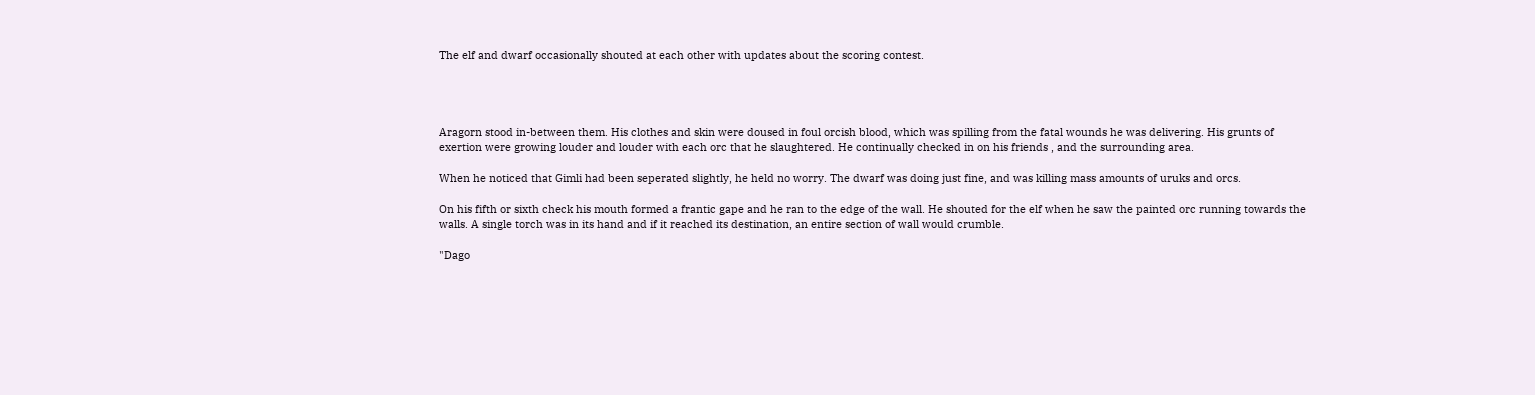The elf and dwarf occasionally shouted at each other with updates about the scoring contest.




Aragorn stood in-between them. His clothes and skin were doused in foul orcish blood, which was spilling from the fatal wounds he was delivering. His grunts of exertion were growing louder and louder with each orc that he slaughtered. He continually checked in on his friends , and the surrounding area.

When he noticed that Gimli had been seperated slightly, he held no worry. The dwarf was doing just fine, and was killing mass amounts of uruks and orcs.

On his fifth or sixth check his mouth formed a frantic gape and he ran to the edge of the wall. He shouted for the elf when he saw the painted orc running towards the walls. A single torch was in its hand and if it reached its destination, an entire section of wall would crumble.

"Dago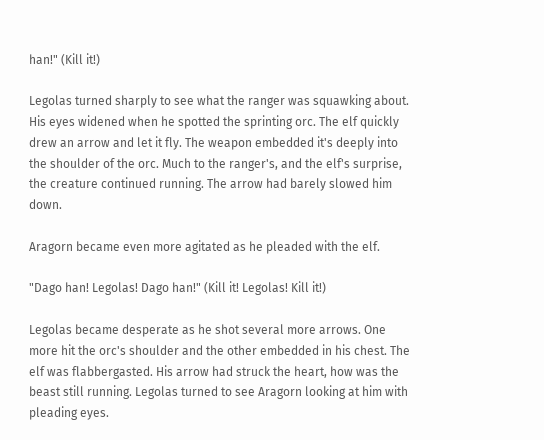han!" (Kill it!)

Legolas turned sharply to see what the ranger was squawking about. His eyes widened when he spotted the sprinting orc. The elf quickly drew an arrow and let it fly. The weapon embedded it's deeply into the shoulder of the orc. Much to the ranger's, and the elf's surprise, the creature continued running. The arrow had barely slowed him down.

Aragorn became even more agitated as he pleaded with the elf.

"Dago han! Legolas! Dago han!" (Kill it! Legolas! Kill it!)

Legolas became desperate as he shot several more arrows. One more hit the orc's shoulder and the other embedded in his chest. The elf was flabbergasted. His arrow had struck the heart, how was the beast still running. Legolas turned to see Aragorn looking at him with pleading eyes.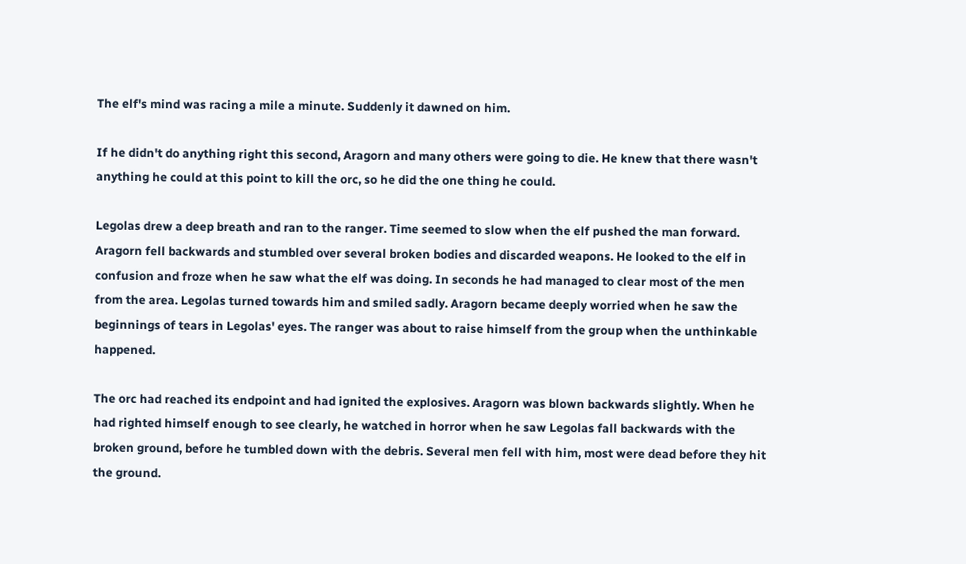The elf's mind was racing a mile a minute. Suddenly it dawned on him.

If he didn't do anything right this second, Aragorn and many others were going to die. He knew that there wasn't anything he could at this point to kill the orc, so he did the one thing he could.

Legolas drew a deep breath and ran to the ranger. Time seemed to slow when the elf pushed the man forward. Aragorn fell backwards and stumbled over several broken bodies and discarded weapons. He looked to the elf in confusion and froze when he saw what the elf was doing. In seconds he had managed to clear most of the men from the area. Legolas turned towards him and smiled sadly. Aragorn became deeply worried when he saw the beginnings of tears in Legolas' eyes. The ranger was about to raise himself from the group when the unthinkable happened.

The orc had reached its endpoint and had ignited the explosives. Aragorn was blown backwards slightly. When he had righted himself enough to see clearly, he watched in horror when he saw Legolas fall backwards with the broken ground, before he tumbled down with the debris. Several men fell with him, most were dead before they hit the ground.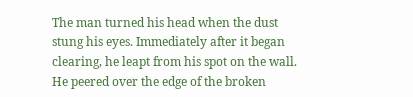The man turned his head when the dust stung his eyes. Immediately after it began clearing, he leapt from his spot on the wall. He peered over the edge of the broken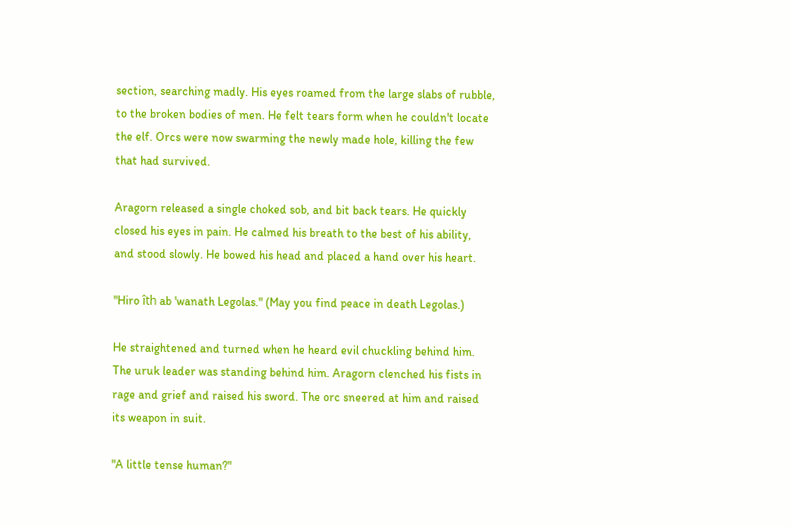section, searching madly. His eyes roamed from the large slabs of rubble, to the broken bodies of men. He felt tears form when he couldn't locate the elf. Orcs were now swarming the newly made hole, killing the few that had survived.

Aragorn released a single choked sob, and bit back tears. He quickly closed his eyes in pain. He calmed his breath to the best of his ability, and stood slowly. He bowed his head and placed a hand over his heart.

"Hiro îth ab 'wanath Legolas." (May you find peace in death Legolas.)

He straightened and turned when he heard evil chuckling behind him. The uruk leader was standing behind him. Aragorn clenched his fists in rage and grief and raised his sword. The orc sneered at him and raised its weapon in suit.

"A little tense human?"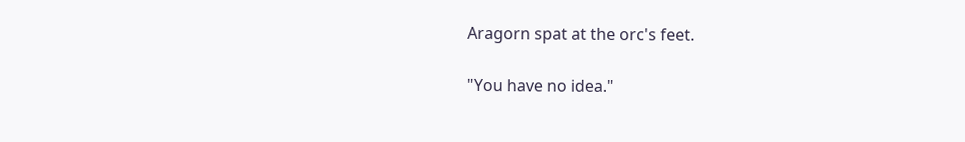Aragorn spat at the orc's feet.

"You have no idea."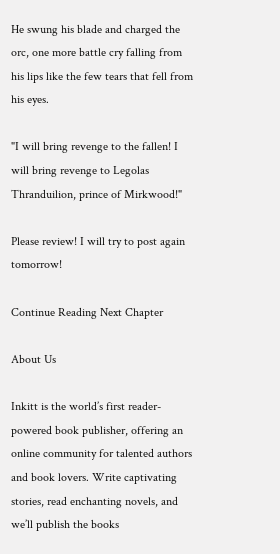He swung his blade and charged the orc, one more battle cry falling from his lips like the few tears that fell from his eyes.

"I will bring revenge to the fallen! I will bring revenge to Legolas Thranduilion, prince of Mirkwood!"

Please review! I will try to post again tomorrow!

Continue Reading Next Chapter

About Us

Inkitt is the world’s first reader-powered book publisher, offering an online community for talented authors and book lovers. Write captivating stories, read enchanting novels, and we’ll publish the books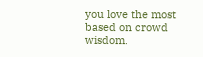you love the most based on crowd wisdom.